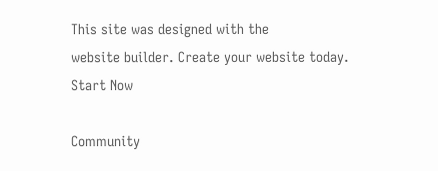This site was designed with the
website builder. Create your website today.
Start Now

Community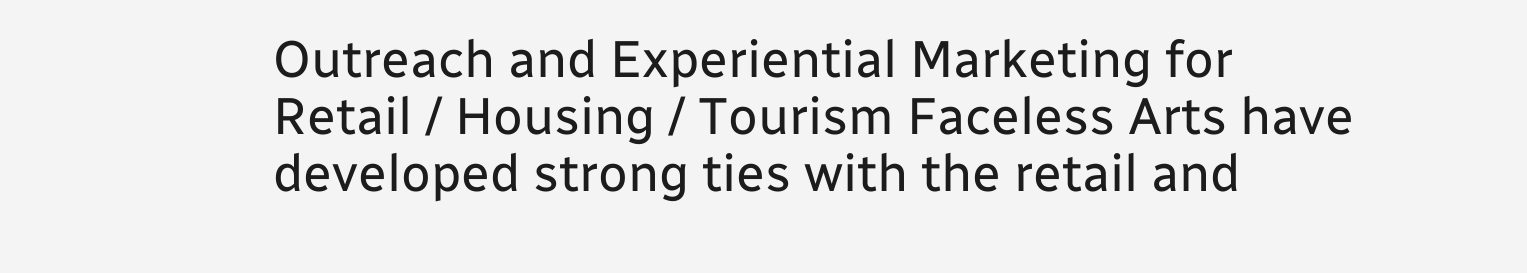Outreach and Experiential Marketing for Retail / Housing / Tourism Faceless Arts have developed strong ties with the retail and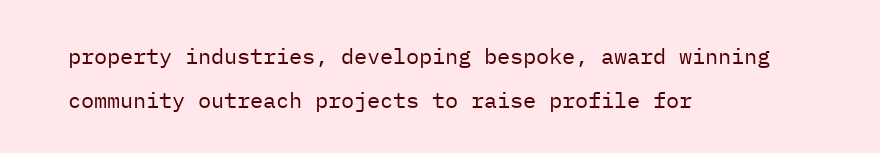property industries, developing bespoke, award winning community outreach projects to raise profile for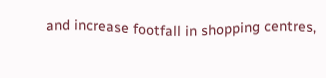and increase footfall in shopping centres,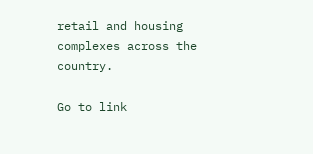retail and housing complexes across the country.

Go to link